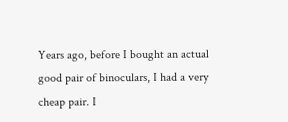Years ago, before I bought an actual good pair of binoculars, I had a very cheap pair. I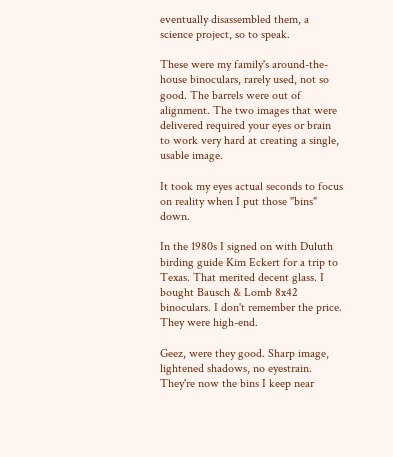eventually disassembled them, a science project, so to speak.

These were my family's around-the-house binoculars, rarely used, not so good. The barrels were out of alignment. The two images that were delivered required your eyes or brain to work very hard at creating a single, usable image.

It took my eyes actual seconds to focus on reality when I put those "bins" down.

In the 1980s I signed on with Duluth birding guide Kim Eckert for a trip to Texas. That merited decent glass. I bought Bausch & Lomb 8x42 binoculars. I don't remember the price. They were high-end.

Geez, were they good. Sharp image, lightened shadows, no eyestrain. They're now the bins I keep near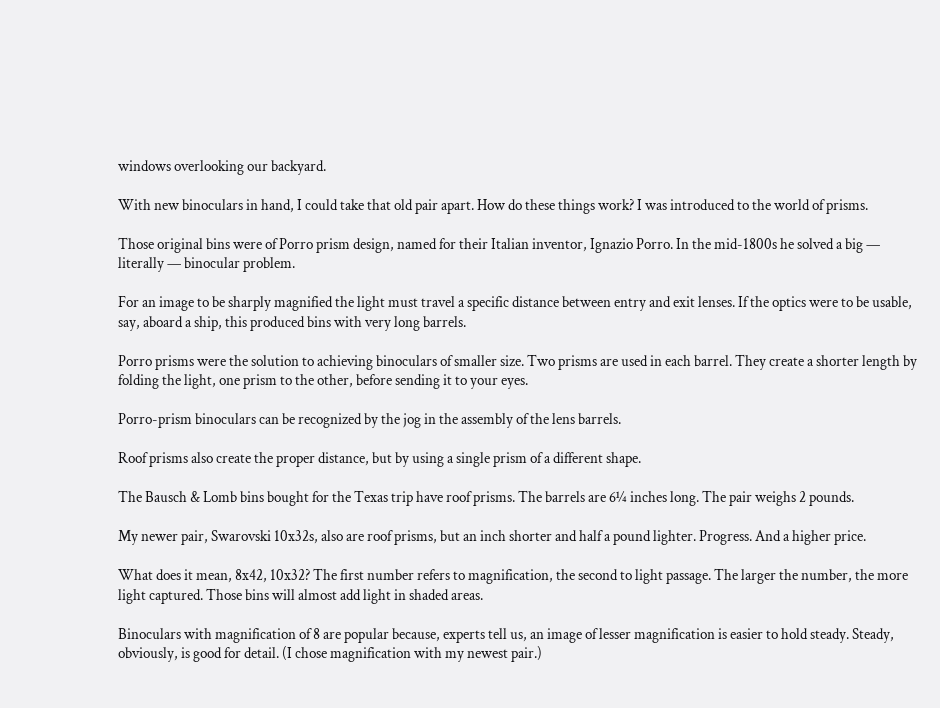windows overlooking our backyard.

With new binoculars in hand, I could take that old pair apart. How do these things work? I was introduced to the world of prisms.

Those original bins were of Porro prism design, named for their Italian inventor, Ignazio Porro. In the mid-1800s he solved a big — literally — binocular problem.

For an image to be sharply magnified the light must travel a specific distance between entry and exit lenses. If the optics were to be usable, say, aboard a ship, this produced bins with very long barrels.

Porro prisms were the solution to achieving binoculars of smaller size. Two prisms are used in each barrel. They create a shorter length by folding the light, one prism to the other, before sending it to your eyes.

Porro-prism binoculars can be recognized by the jog in the assembly of the lens barrels.

Roof prisms also create the proper distance, but by using a single prism of a different shape.

The Bausch & Lomb bins bought for the Texas trip have roof prisms. The barrels are 6¼ inches long. The pair weighs 2 pounds.

My newer pair, Swarovski 10x32s, also are roof prisms, but an inch shorter and half a pound lighter. Progress. And a higher price.

What does it mean, 8x42, 10x32? The first number refers to magnification, the second to light passage. The larger the number, the more light captured. Those bins will almost add light in shaded areas.

Binoculars with magnification of 8 are popular because, experts tell us, an image of lesser magnification is easier to hold steady. Steady, obviously, is good for detail. (I chose magnification with my newest pair.)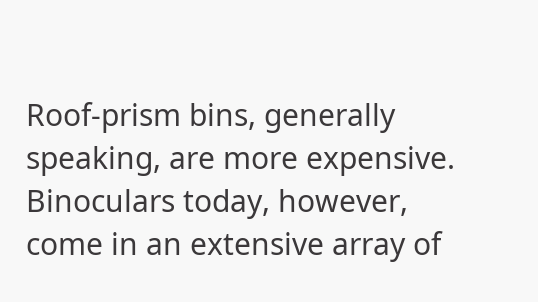Roof-prism bins, generally speaking, are more expensive. Binoculars today, however, come in an extensive array of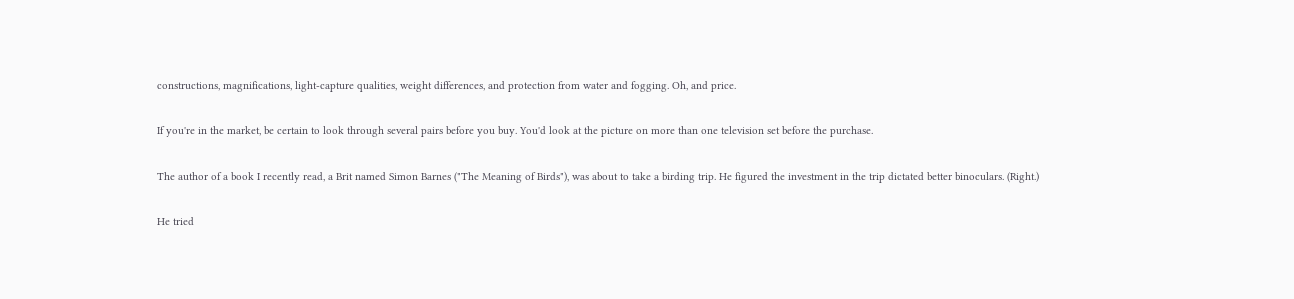constructions, magnifications, light-capture qualities, weight differences, and protection from water and fogging. Oh, and price.

If you're in the market, be certain to look through several pairs before you buy. You'd look at the picture on more than one television set before the purchase.

The author of a book I recently read, a Brit named Simon Barnes ("The Meaning of Birds"), was about to take a birding trip. He figured the investment in the trip dictated better binoculars. (Right.)

He tried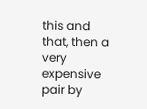this and that, then a very expensive pair by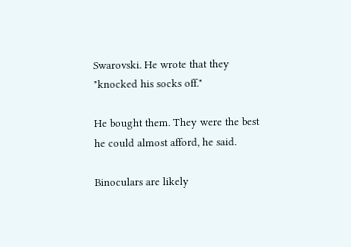Swarovski. He wrote that they "knocked his socks off."

He bought them. They were the best he could almost afford, he said.

Binoculars are likely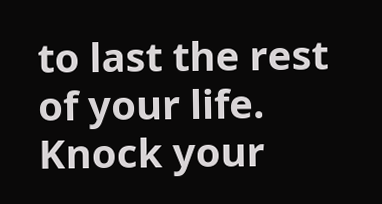to last the rest of your life. Knock your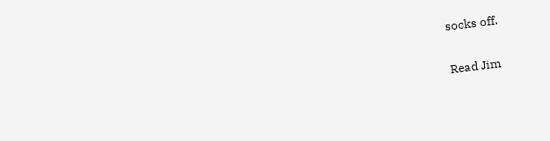socks off.

Read Jim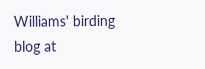Williams' birding blog at